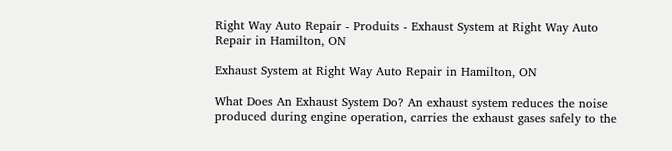Right Way Auto Repair - Produits - Exhaust System at Right Way Auto Repair in Hamilton, ON

Exhaust System at Right Way Auto Repair in Hamilton, ON

What Does An Exhaust System Do? An exhaust system reduces the noise produced during engine operation, carries the exhaust gases safely to the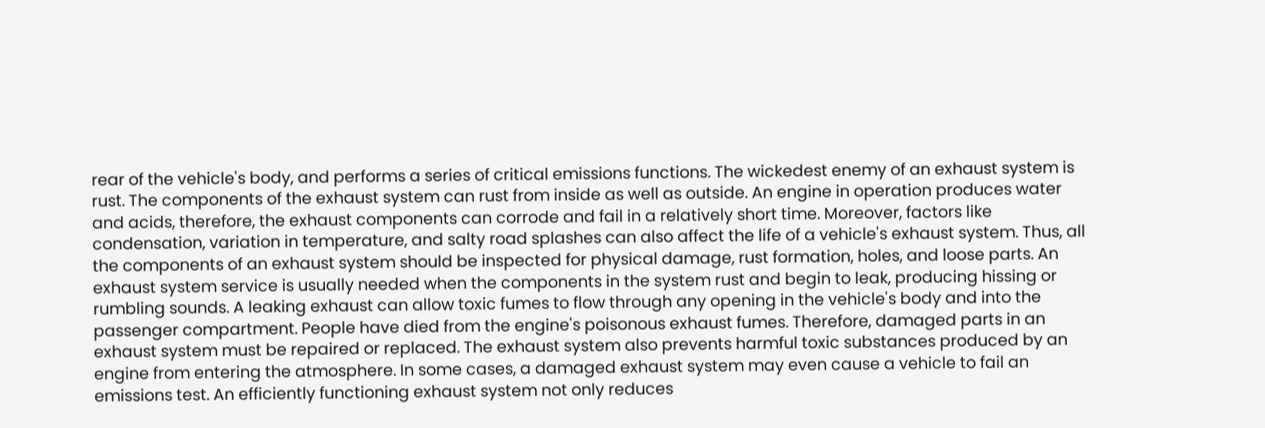rear of the vehicle's body, and performs a series of critical emissions functions. The wickedest enemy of an exhaust system is rust. The components of the exhaust system can rust from inside as well as outside. An engine in operation produces water and acids, therefore, the exhaust components can corrode and fail in a relatively short time. Moreover, factors like condensation, variation in temperature, and salty road splashes can also affect the life of a vehicle's exhaust system. Thus, all the components of an exhaust system should be inspected for physical damage, rust formation, holes, and loose parts. An exhaust system service is usually needed when the components in the system rust and begin to leak, producing hissing or rumbling sounds. A leaking exhaust can allow toxic fumes to flow through any opening in the vehicle's body and into the passenger compartment. People have died from the engine's poisonous exhaust fumes. Therefore, damaged parts in an exhaust system must be repaired or replaced. The exhaust system also prevents harmful toxic substances produced by an engine from entering the atmosphere. In some cases, a damaged exhaust system may even cause a vehicle to fail an emissions test. An efficiently functioning exhaust system not only reduces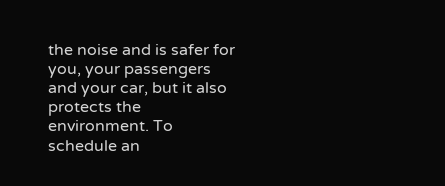the noise and is safer for you, your passengers and your car, but it also protects the environment. To schedule an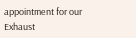appointment for our Exhaust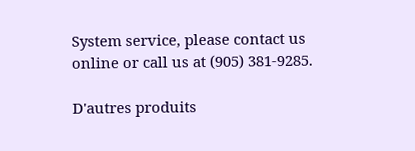System service, please contact us online or call us at (905) 381-9285.

D'autres produits